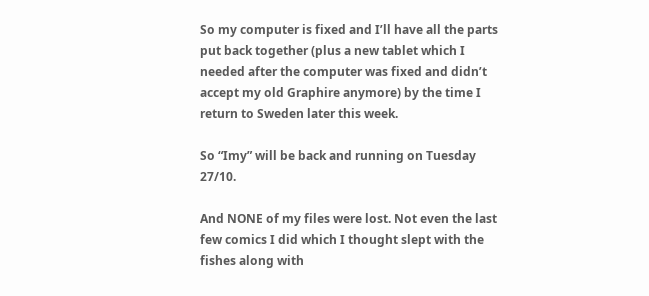So my computer is fixed and I’ll have all the parts put back together (plus a new tablet which I needed after the computer was fixed and didn’t accept my old Graphire anymore) by the time I return to Sweden later this week.

So “Imy” will be back and running on Tuesday 27/10.

And NONE of my files were lost. Not even the last few comics I did which I thought slept with the fishes along with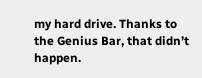my hard drive. Thanks to the Genius Bar, that didn’t happen.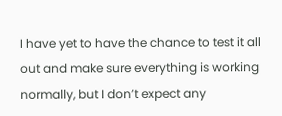I have yet to have the chance to test it all out and make sure everything is working normally, but I don’t expect any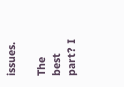issues.

The best part? I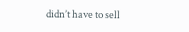didn’t have to sell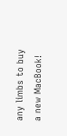any limbs to buy a new MacBook!